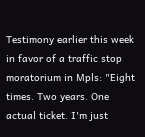Testimony earlier this week in favor of a traffic stop moratorium in Mpls: "Eight times. Two years. One actual ticket. I'm just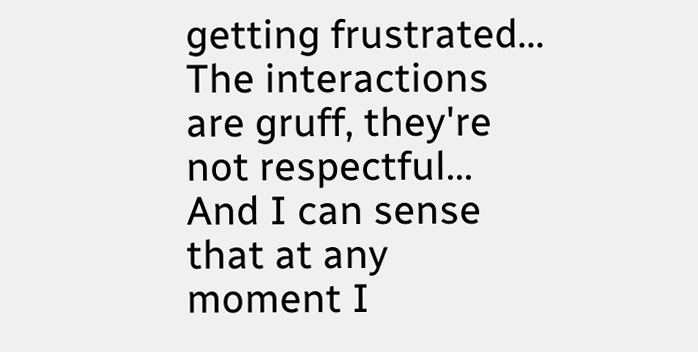getting frustrated... The interactions are gruff, they're not respectful... And I can sense that at any moment I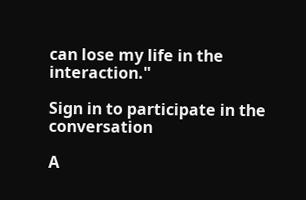can lose my life in the interaction."

Sign in to participate in the conversation

A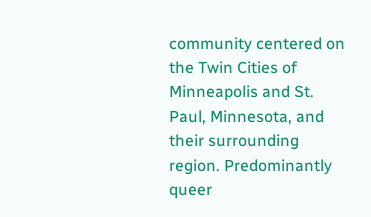community centered on the Twin Cities of Minneapolis and St. Paul, Minnesota, and their surrounding region. Predominantly queer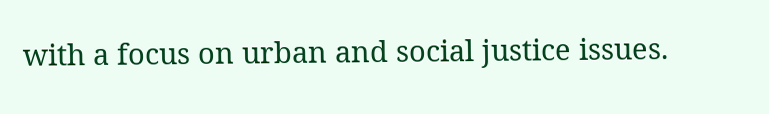with a focus on urban and social justice issues.